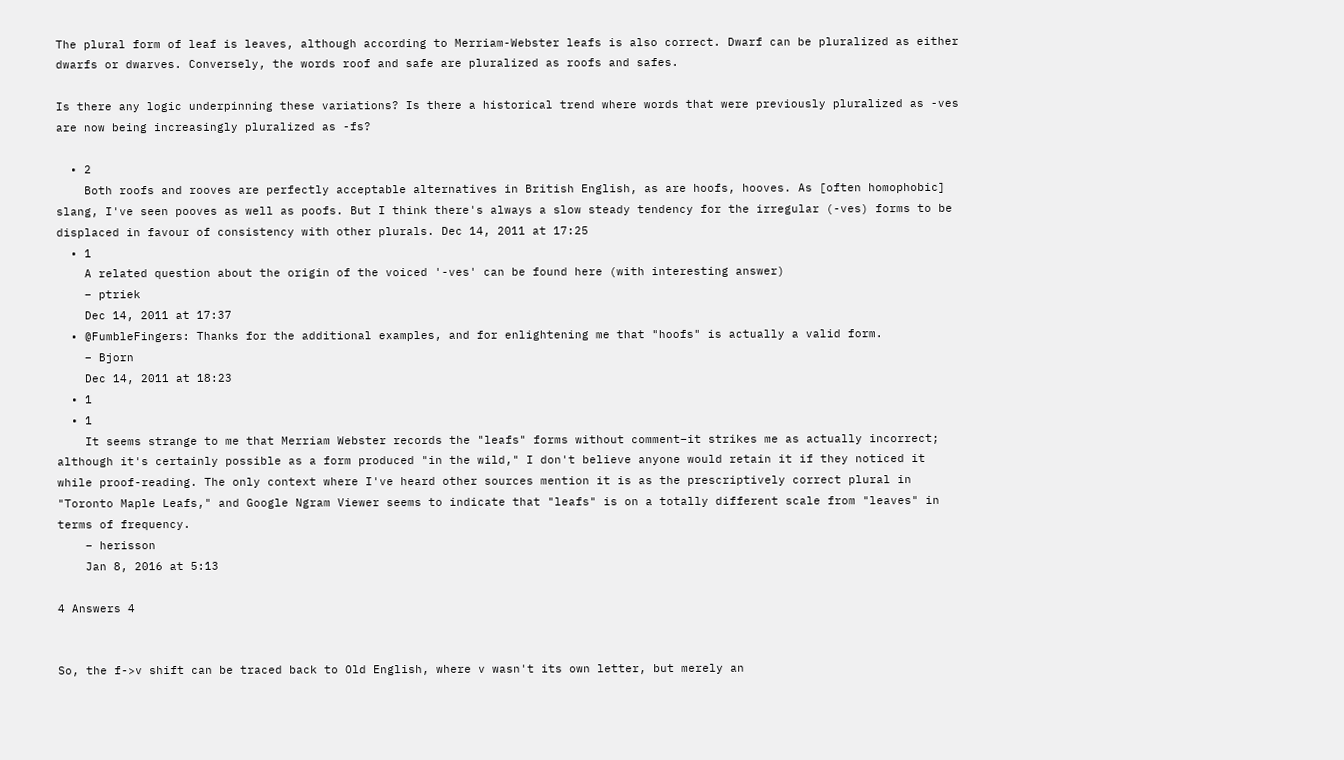The plural form of leaf is leaves, although according to Merriam-Webster leafs is also correct. Dwarf can be pluralized as either dwarfs or dwarves. Conversely, the words roof and safe are pluralized as roofs and safes.

Is there any logic underpinning these variations? Is there a historical trend where words that were previously pluralized as -ves are now being increasingly pluralized as -fs?

  • 2
    Both roofs and rooves are perfectly acceptable alternatives in British English, as are hoofs, hooves. As [often homophobic] slang, I've seen pooves as well as poofs. But I think there's always a slow steady tendency for the irregular (-ves) forms to be displaced in favour of consistency with other plurals. Dec 14, 2011 at 17:25
  • 1
    A related question about the origin of the voiced '-ves' can be found here (with interesting answer)
    – ptriek
    Dec 14, 2011 at 17:37
  • @FumbleFingers: Thanks for the additional examples, and for enlightening me that "hoofs" is actually a valid form.
    – Bjorn
    Dec 14, 2011 at 18:23
  • 1
  • 1
    It seems strange to me that Merriam Webster records the "leafs" forms without comment–it strikes me as actually incorrect; although it's certainly possible as a form produced "in the wild," I don't believe anyone would retain it if they noticed it while proof-reading. The only context where I've heard other sources mention it is as the prescriptively correct plural in "Toronto Maple Leafs," and Google Ngram Viewer seems to indicate that "leafs" is on a totally different scale from "leaves" in terms of frequency.
    – herisson
    Jan 8, 2016 at 5:13

4 Answers 4


So, the f->v shift can be traced back to Old English, where v wasn't its own letter, but merely an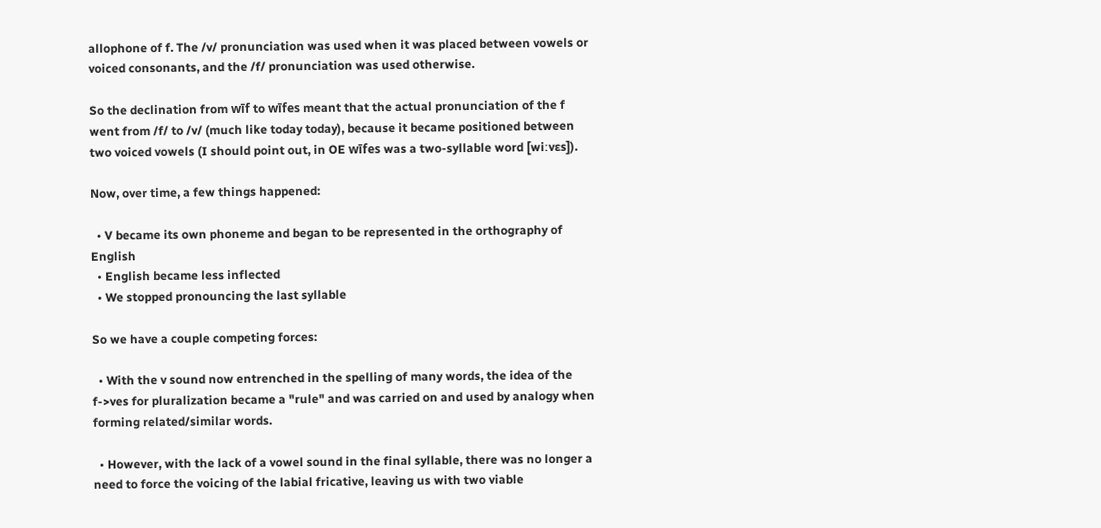allophone of f. The /v/ pronunciation was used when it was placed between vowels or voiced consonants, and the /f/ pronunciation was used otherwise.

So the declination from wīf to wīfes meant that the actual pronunciation of the f went from /f/ to /v/ (much like today today), because it became positioned between two voiced vowels (I should point out, in OE wīfes was a two-syllable word [wiːvɛs]).

Now, over time, a few things happened:

  • V became its own phoneme and began to be represented in the orthography of English
  • English became less inflected
  • We stopped pronouncing the last syllable

So we have a couple competing forces:

  • With the v sound now entrenched in the spelling of many words, the idea of the f->ves for pluralization became a "rule" and was carried on and used by analogy when forming related/similar words.

  • However, with the lack of a vowel sound in the final syllable, there was no longer a need to force the voicing of the labial fricative, leaving us with two viable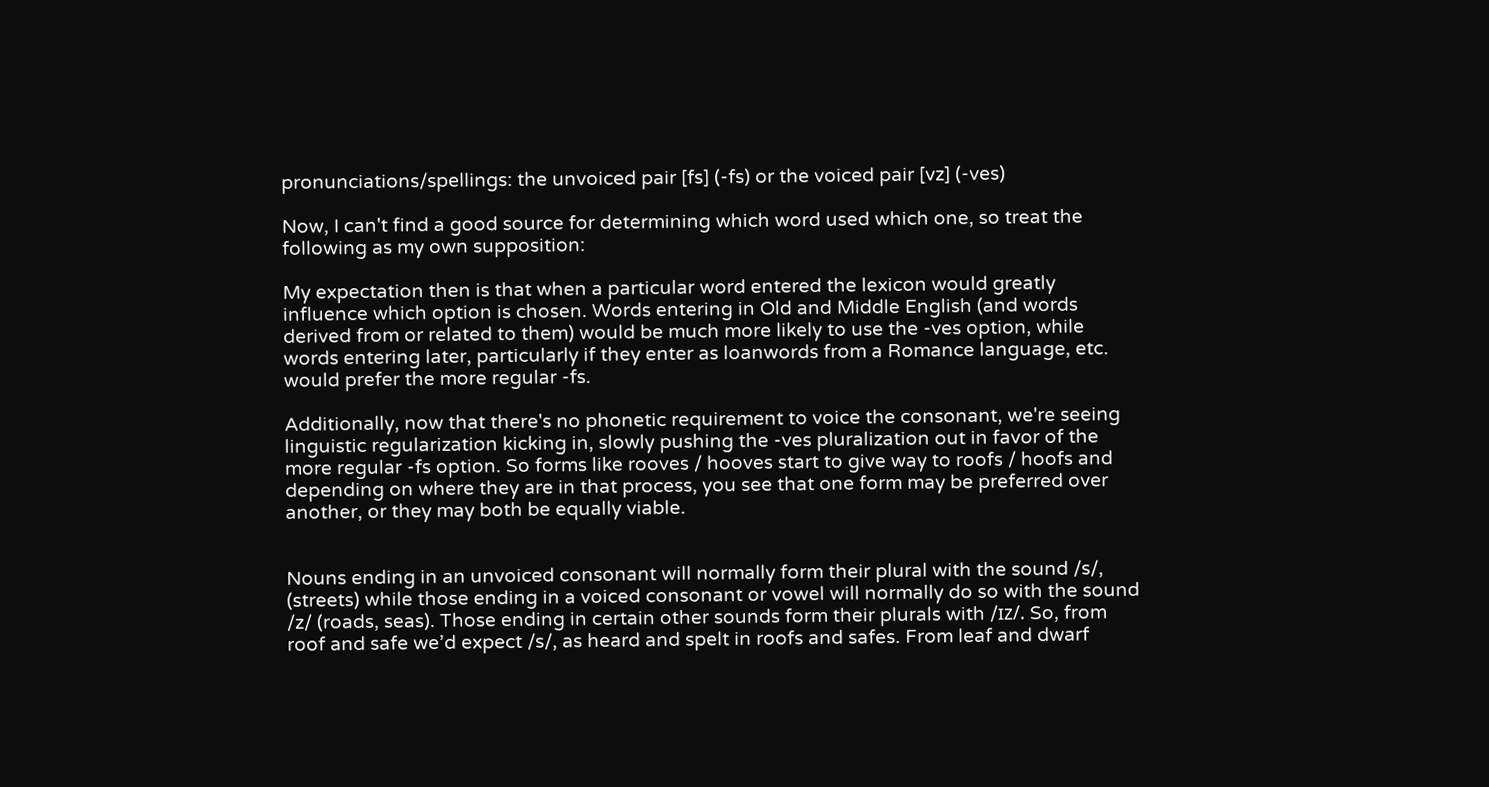pronunciations/spellings: the unvoiced pair [fs] (-fs) or the voiced pair [vz] (-ves)

Now, I can't find a good source for determining which word used which one, so treat the following as my own supposition:

My expectation then is that when a particular word entered the lexicon would greatly influence which option is chosen. Words entering in Old and Middle English (and words derived from or related to them) would be much more likely to use the -ves option, while words entering later, particularly if they enter as loanwords from a Romance language, etc. would prefer the more regular -fs.

Additionally, now that there's no phonetic requirement to voice the consonant, we're seeing linguistic regularization kicking in, slowly pushing the -ves pluralization out in favor of the more regular -fs option. So forms like rooves / hooves start to give way to roofs / hoofs and depending on where they are in that process, you see that one form may be preferred over another, or they may both be equally viable.


Nouns ending in an unvoiced consonant will normally form their plural with the sound /s/, (streets) while those ending in a voiced consonant or vowel will normally do so with the sound /z/ (roads, seas). Those ending in certain other sounds form their plurals with /ɪz/. So, from roof and safe we’d expect /s/, as heard and spelt in roofs and safes. From leaf and dwarf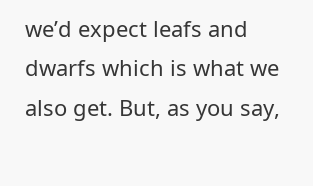we’d expect leafs and dwarfs which is what we also get. But, as you say,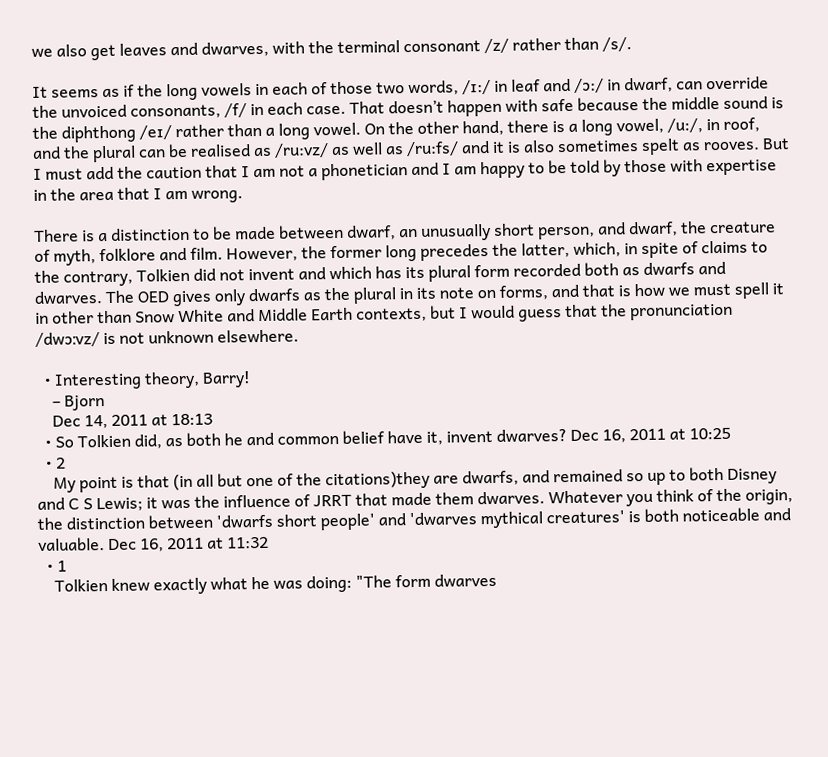we also get leaves and dwarves, with the terminal consonant /z/ rather than /s/.

It seems as if the long vowels in each of those two words, /ɪ:/ in leaf and /ɔ:/ in dwarf, can override the unvoiced consonants, /f/ in each case. That doesn’t happen with safe because the middle sound is the diphthong /eɪ/ rather than a long vowel. On the other hand, there is a long vowel, /u:/, in roof, and the plural can be realised as /ru:vz/ as well as /ru:fs/ and it is also sometimes spelt as rooves. But I must add the caution that I am not a phonetician and I am happy to be told by those with expertise in the area that I am wrong.

There is a distinction to be made between dwarf, an unusually short person, and dwarf, the creature of myth, folklore and film. However, the former long precedes the latter, which, in spite of claims to the contrary, Tolkien did not invent and which has its plural form recorded both as dwarfs and dwarves. The OED gives only dwarfs as the plural in its note on forms, and that is how we must spell it in other than Snow White and Middle Earth contexts, but I would guess that the pronunciation /dwɔːvz/ is not unknown elsewhere.

  • Interesting theory, Barry!
    – Bjorn
    Dec 14, 2011 at 18:13
  • So Tolkien did, as both he and common belief have it, invent dwarves? Dec 16, 2011 at 10:25
  • 2
    My point is that (in all but one of the citations)they are dwarfs, and remained so up to both Disney and C S Lewis; it was the influence of JRRT that made them dwarves. Whatever you think of the origin, the distinction between 'dwarfs short people' and 'dwarves mythical creatures' is both noticeable and valuable. Dec 16, 2011 at 11:32
  • 1
    Tolkien knew exactly what he was doing: "The form dwarves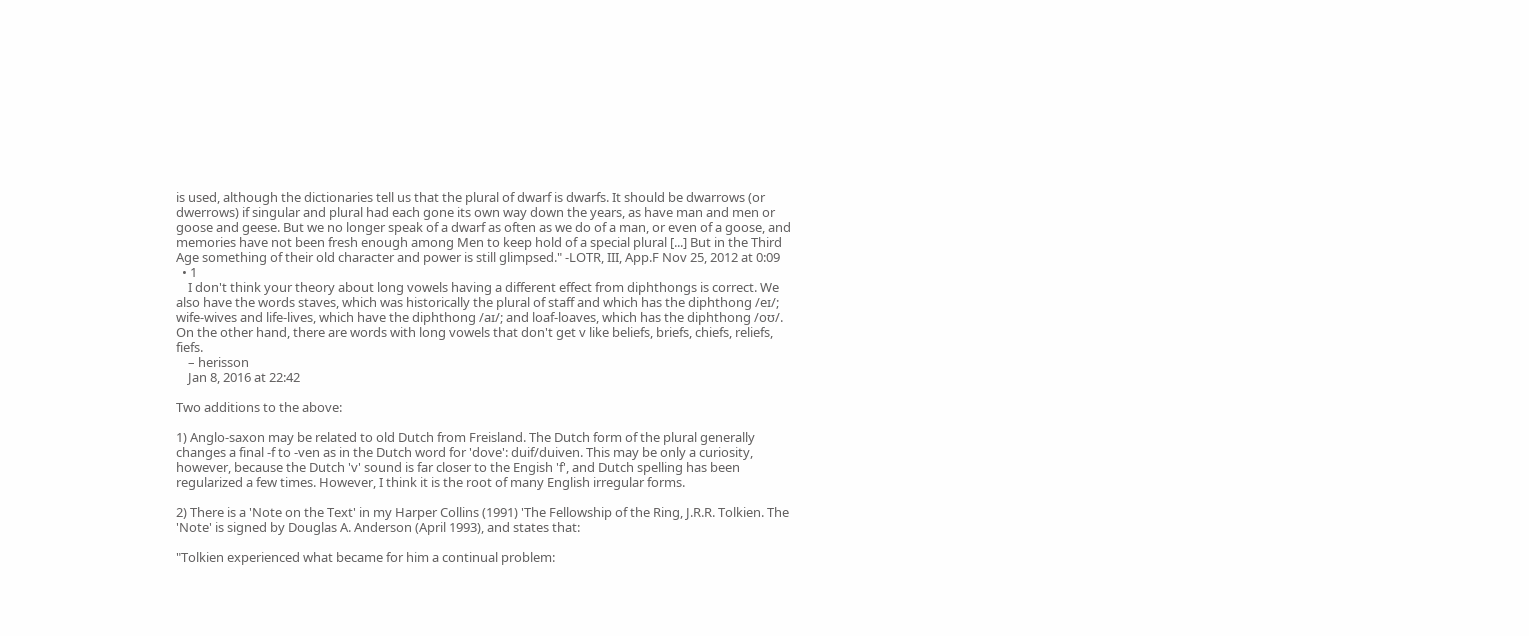is used, although the dictionaries tell us that the plural of dwarf is dwarfs. It should be dwarrows (or dwerrows) if singular and plural had each gone its own way down the years, as have man and men or goose and geese. But we no longer speak of a dwarf as often as we do of a man, or even of a goose, and memories have not been fresh enough among Men to keep hold of a special plural [...] But in the Third Age something of their old character and power is still glimpsed." -LOTR, III, App.F Nov 25, 2012 at 0:09
  • 1
    I don't think your theory about long vowels having a different effect from diphthongs is correct. We also have the words staves, which was historically the plural of staff and which has the diphthong /eɪ/; wife-wives and life-lives, which have the diphthong /aɪ/; and loaf-loaves, which has the diphthong /oʊ/. On the other hand, there are words with long vowels that don't get v like beliefs, briefs, chiefs, reliefs, fiefs.
    – herisson
    Jan 8, 2016 at 22:42

Two additions to the above:

1) Anglo-saxon may be related to old Dutch from Freisland. The Dutch form of the plural generally changes a final -f to -ven as in the Dutch word for 'dove': duif/duiven. This may be only a curiosity, however, because the Dutch 'v' sound is far closer to the Engish 'f', and Dutch spelling has been regularized a few times. However, I think it is the root of many English irregular forms.

2) There is a 'Note on the Text' in my Harper Collins (1991) 'The Fellowship of the Ring, J.R.R. Tolkien. The 'Note' is signed by Douglas A. Anderson (April 1993), and states that:

"Tolkien experienced what became for him a continual problem: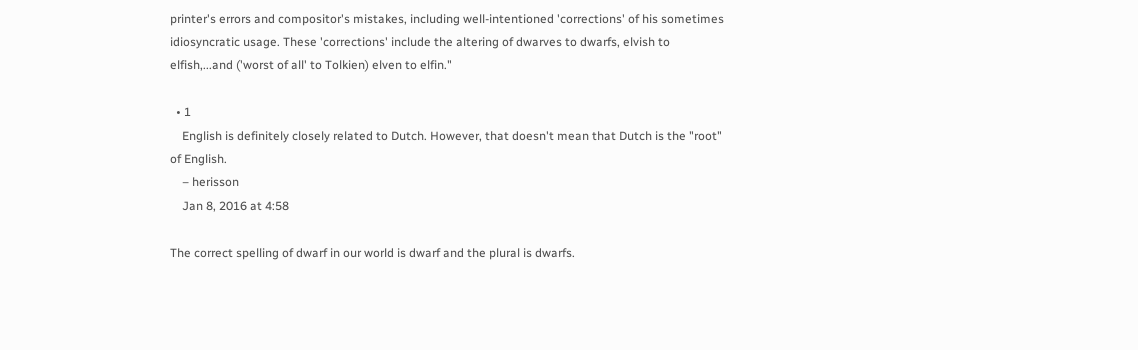printer's errors and compositor's mistakes, including well-intentioned 'corrections' of his sometimes idiosyncratic usage. These 'corrections' include the altering of dwarves to dwarfs, elvish to elfish,...and ('worst of all' to Tolkien) elven to elfin."

  • 1
    English is definitely closely related to Dutch. However, that doesn't mean that Dutch is the "root" of English.
    – herisson
    Jan 8, 2016 at 4:58

The correct spelling of dwarf in our world is dwarf and the plural is dwarfs.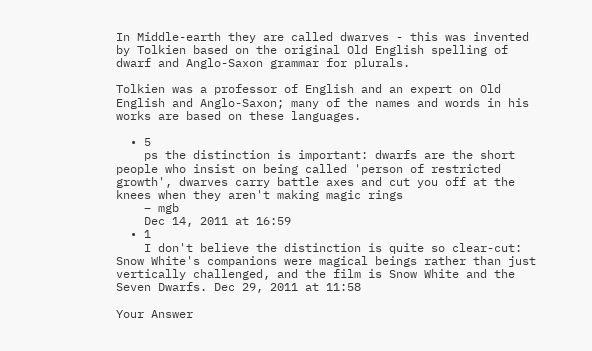In Middle-earth they are called dwarves - this was invented by Tolkien based on the original Old English spelling of dwarf and Anglo-Saxon grammar for plurals.

Tolkien was a professor of English and an expert on Old English and Anglo-Saxon; many of the names and words in his works are based on these languages.

  • 5
    ps the distinction is important: dwarfs are the short people who insist on being called 'person of restricted growth', dwarves carry battle axes and cut you off at the knees when they aren't making magic rings
    – mgb
    Dec 14, 2011 at 16:59
  • 1
    I don't believe the distinction is quite so clear-cut: Snow White's companions were magical beings rather than just vertically challenged, and the film is Snow White and the Seven Dwarfs. Dec 29, 2011 at 11:58

Your Answer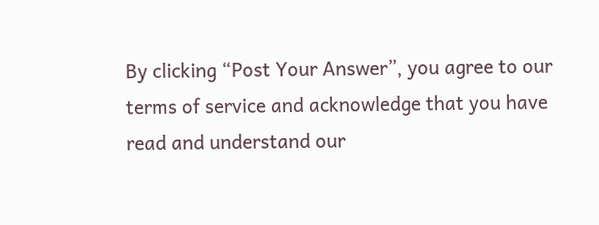By clicking “Post Your Answer”, you agree to our terms of service and acknowledge that you have read and understand our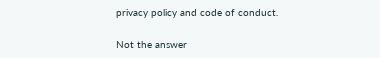privacy policy and code of conduct.

Not the answer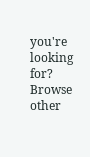you're looking for? Browse other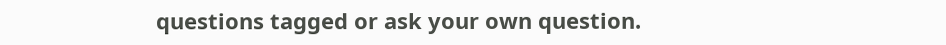questions tagged or ask your own question.